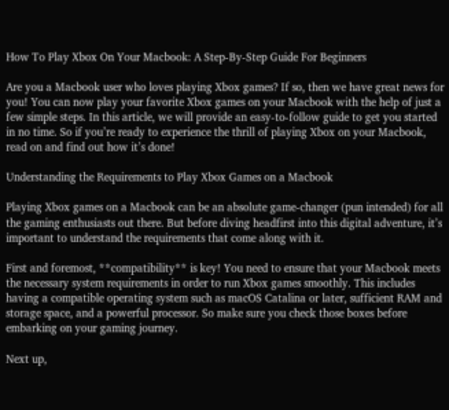How To Play Xbox On Your Macbook: A Step-By-Step Guide For Beginners

Are you a Macbook user who loves playing Xbox games? If so, then we have great news for you! You can now play your favorite Xbox games on your Macbook with the help of just a few simple steps. In this article, we will provide an easy-to-follow guide to get you started in no time. So if you’re ready to experience the thrill of playing Xbox on your Macbook, read on and find out how it’s done!

Understanding the Requirements to Play Xbox Games on a Macbook

Playing Xbox games on a Macbook can be an absolute game-changer (pun intended) for all the gaming enthusiasts out there. But before diving headfirst into this digital adventure, it’s important to understand the requirements that come along with it.

First and foremost, **compatibility** is key! You need to ensure that your Macbook meets the necessary system requirements in order to run Xbox games smoothly. This includes having a compatible operating system such as macOS Catalina or later, sufficient RAM and storage space, and a powerful processor. So make sure you check those boxes before embarking on your gaming journey.

Next up,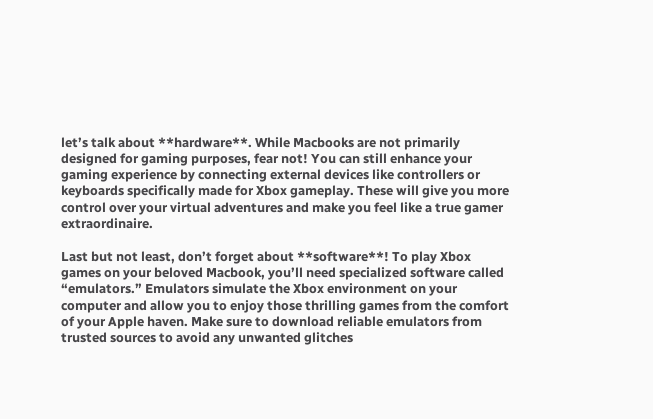let’s talk about **hardware**. While Macbooks are not primarily designed for gaming purposes, fear not! You can still enhance your gaming experience by connecting external devices like controllers or keyboards specifically made for Xbox gameplay. These will give you more control over your virtual adventures and make you feel like a true gamer extraordinaire.

Last but not least, don’t forget about **software**! To play Xbox games on your beloved Macbook, you’ll need specialized software called “emulators.” Emulators simulate the Xbox environment on your computer and allow you to enjoy those thrilling games from the comfort of your Apple haven. Make sure to download reliable emulators from trusted sources to avoid any unwanted glitches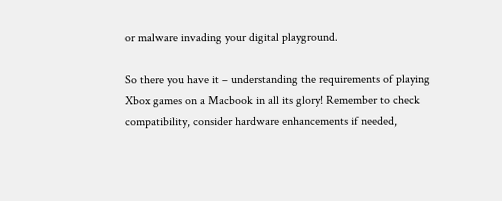or malware invading your digital playground.

So there you have it – understanding the requirements of playing Xbox games on a Macbook in all its glory! Remember to check compatibility, consider hardware enhancements if needed,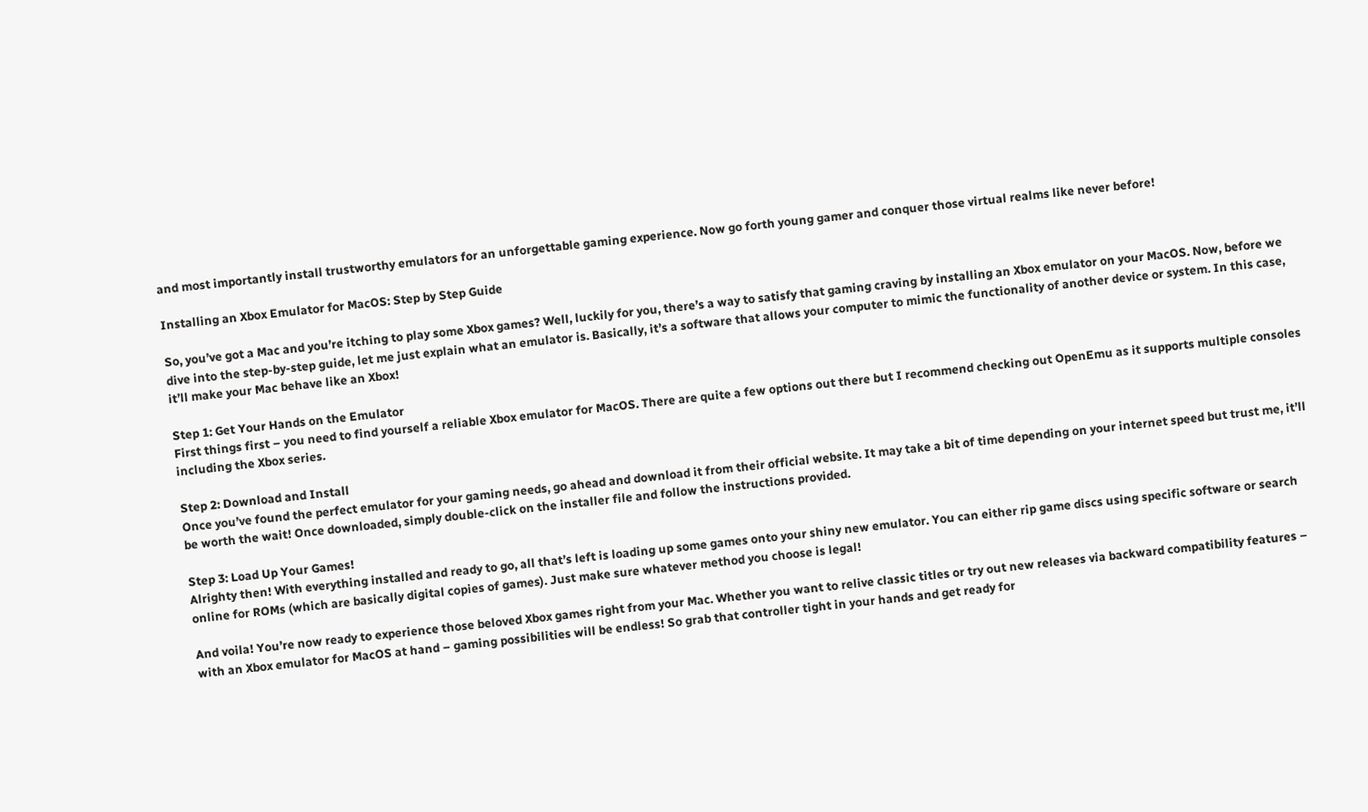and most importantly install trustworthy emulators for an unforgettable gaming experience. Now go forth young gamer and conquer those virtual realms like never before!

Installing an Xbox Emulator for MacOS: Step by Step Guide

So, you’ve got a Mac and you’re itching to play some Xbox games? Well, luckily for you, there’s a way to satisfy that gaming craving by installing an Xbox emulator on your MacOS. Now, before we dive into the step-by-step guide, let me just explain what an emulator is. Basically, it’s a software that allows your computer to mimic the functionality of another device or system. In this case, it’ll make your Mac behave like an Xbox!

Step 1: Get Your Hands on the Emulator
First things first – you need to find yourself a reliable Xbox emulator for MacOS. There are quite a few options out there but I recommend checking out OpenEmu as it supports multiple consoles including the Xbox series.

Step 2: Download and Install
Once you’ve found the perfect emulator for your gaming needs, go ahead and download it from their official website. It may take a bit of time depending on your internet speed but trust me, it’ll be worth the wait! Once downloaded, simply double-click on the installer file and follow the instructions provided.

Step 3: Load Up Your Games!
Alrighty then! With everything installed and ready to go, all that’s left is loading up some games onto your shiny new emulator. You can either rip game discs using specific software or search online for ROMs (which are basically digital copies of games). Just make sure whatever method you choose is legal!

And voila! You’re now ready to experience those beloved Xbox games right from your Mac. Whether you want to relive classic titles or try out new releases via backward compatibility features – with an Xbox emulator for MacOS at hand – gaming possibilities will be endless! So grab that controller tight in your hands and get ready for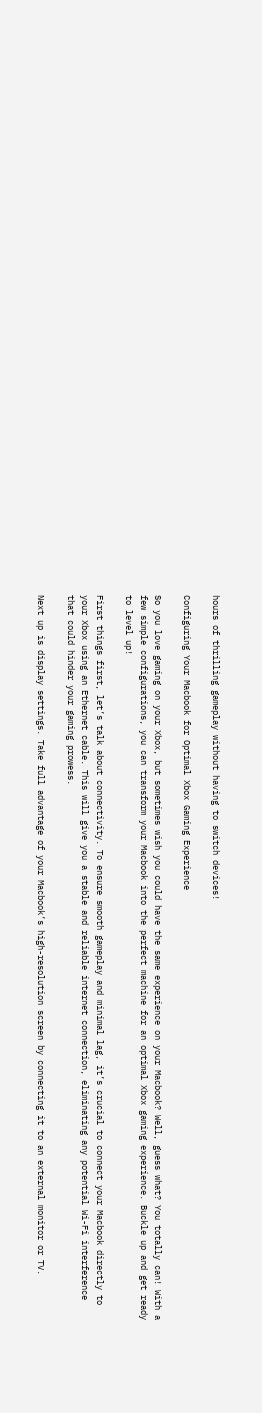hours of thrilling gameplay without having to switch devices!

Configuring Your Macbook for Optimal Xbox Gaming Experience

So you love gaming on your Xbox, but sometimes wish you could have the same experience on your Macbook? Well, guess what? You totally can! With a few simple configurations, you can transform your Macbook into the perfect machine for an optimal Xbox gaming experience. Buckle up and get ready to level up!

First things first, let’s talk about connectivity. To ensure smooth gameplay and minimal lag, it’s crucial to connect your Macbook directly to your Xbox using an Ethernet cable. This will give you a stable and reliable internet connection, eliminating any potential Wi-Fi interference that could hinder your gaming prowess.

Next up is display settings. Take full advantage of your Macbook’s high-resolution screen by connecting it to an external monitor or TV.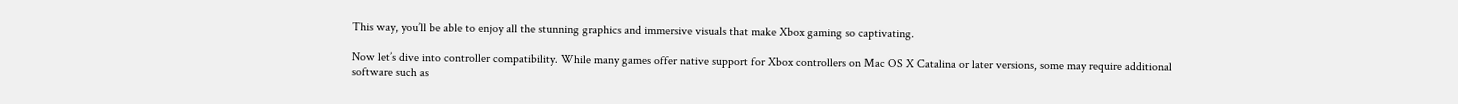This way, you’ll be able to enjoy all the stunning graphics and immersive visuals that make Xbox gaming so captivating.

Now let’s dive into controller compatibility. While many games offer native support for Xbox controllers on Mac OS X Catalina or later versions, some may require additional software such as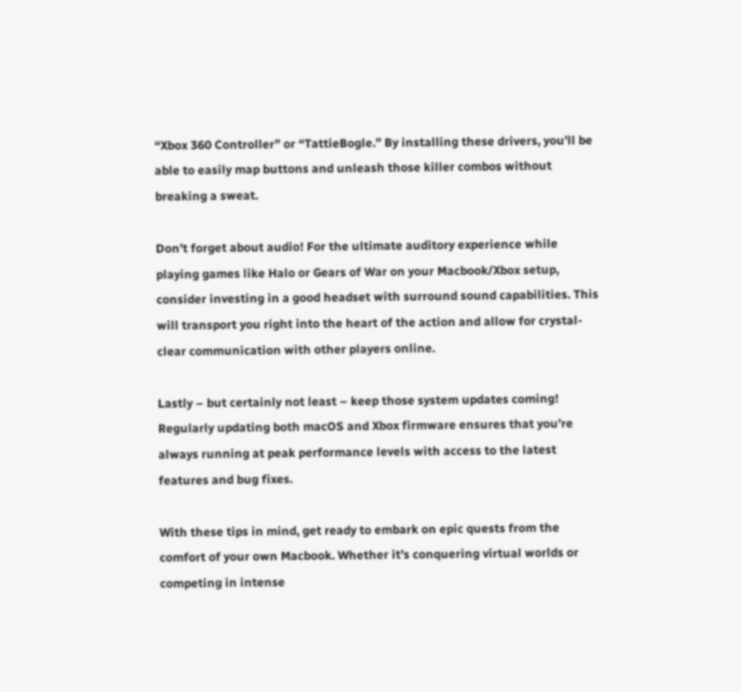“Xbox 360 Controller” or “TattieBogle.” By installing these drivers, you’ll be able to easily map buttons and unleash those killer combos without breaking a sweat.

Don’t forget about audio! For the ultimate auditory experience while playing games like Halo or Gears of War on your Macbook/Xbox setup, consider investing in a good headset with surround sound capabilities. This will transport you right into the heart of the action and allow for crystal-clear communication with other players online.

Lastly – but certainly not least – keep those system updates coming! Regularly updating both macOS and Xbox firmware ensures that you’re always running at peak performance levels with access to the latest features and bug fixes.

With these tips in mind, get ready to embark on epic quests from the comfort of your own Macbook. Whether it’s conquering virtual worlds or competing in intense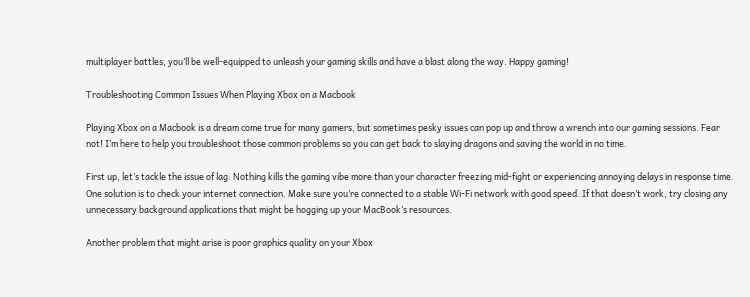multiplayer battles, you’ll be well-equipped to unleash your gaming skills and have a blast along the way. Happy gaming!

Troubleshooting Common Issues When Playing Xbox on a Macbook

Playing Xbox on a Macbook is a dream come true for many gamers, but sometimes pesky issues can pop up and throw a wrench into our gaming sessions. Fear not! I’m here to help you troubleshoot those common problems so you can get back to slaying dragons and saving the world in no time.

First up, let’s tackle the issue of lag. Nothing kills the gaming vibe more than your character freezing mid-fight or experiencing annoying delays in response time. One solution is to check your internet connection. Make sure you’re connected to a stable Wi-Fi network with good speed. If that doesn’t work, try closing any unnecessary background applications that might be hogging up your MacBook’s resources.

Another problem that might arise is poor graphics quality on your Xbox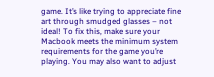game. It’s like trying to appreciate fine art through smudged glasses – not ideal! To fix this, make sure your Macbook meets the minimum system requirements for the game you’re playing. You may also want to adjust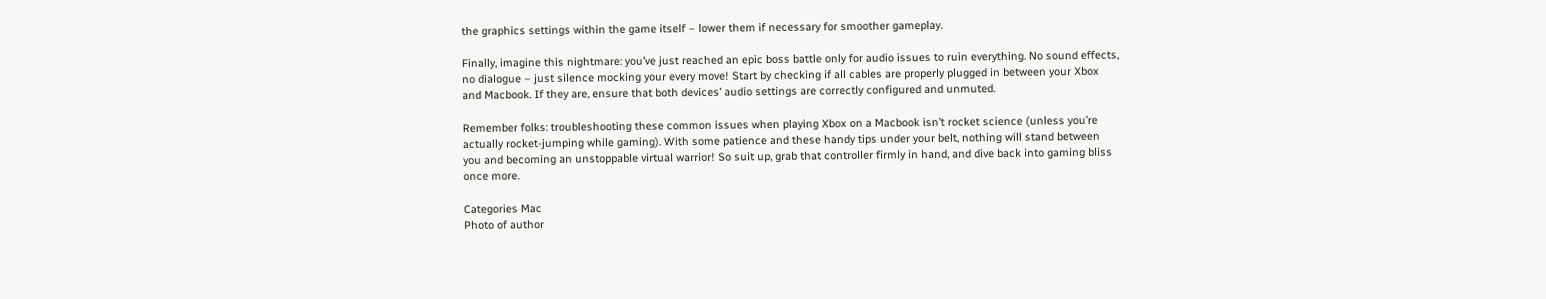the graphics settings within the game itself – lower them if necessary for smoother gameplay.

Finally, imagine this nightmare: you’ve just reached an epic boss battle only for audio issues to ruin everything. No sound effects, no dialogue – just silence mocking your every move! Start by checking if all cables are properly plugged in between your Xbox and Macbook. If they are, ensure that both devices’ audio settings are correctly configured and unmuted.

Remember folks: troubleshooting these common issues when playing Xbox on a Macbook isn’t rocket science (unless you’re actually rocket-jumping while gaming). With some patience and these handy tips under your belt, nothing will stand between you and becoming an unstoppable virtual warrior! So suit up, grab that controller firmly in hand, and dive back into gaming bliss once more.

Categories Mac
Photo of author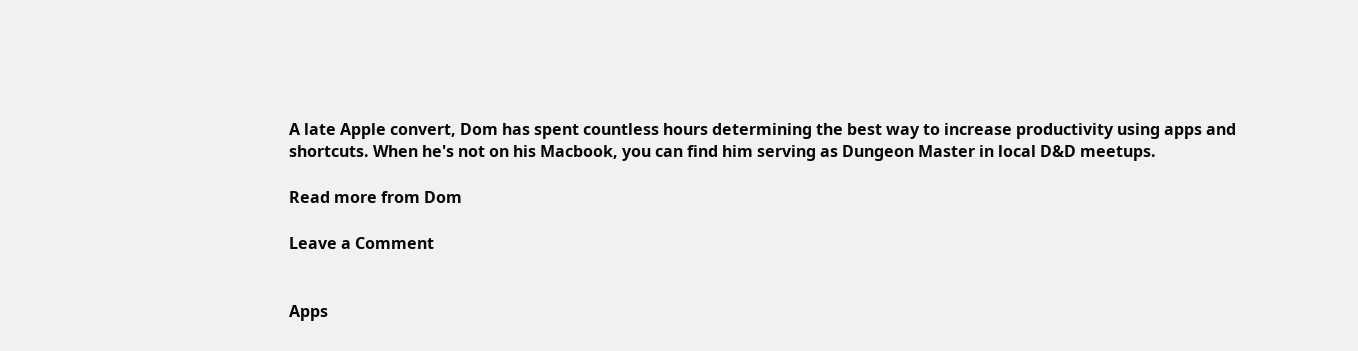A late Apple convert, Dom has spent countless hours determining the best way to increase productivity using apps and shortcuts. When he's not on his Macbook, you can find him serving as Dungeon Master in local D&D meetups.

Read more from Dom

Leave a Comment


Apps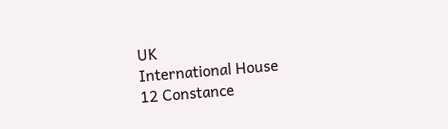UK
International House
12 Constance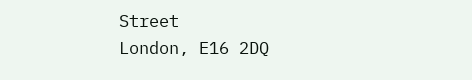Street
London, E16 2DQ